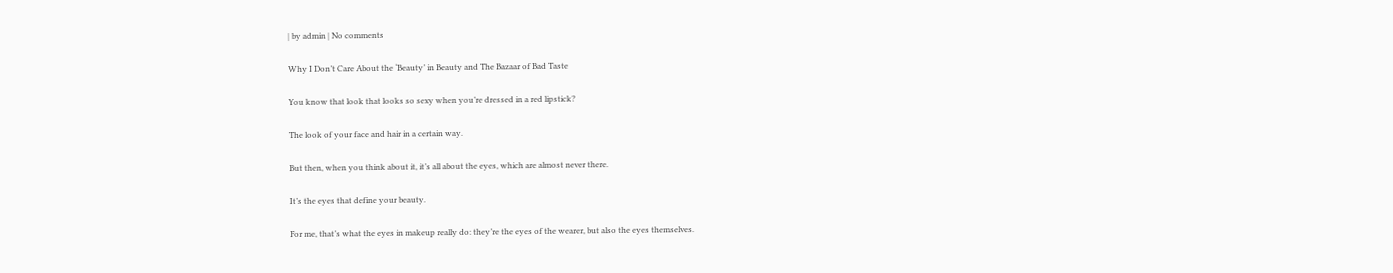| by admin | No comments

Why I Don’t Care About the ‘Beauty’ in Beauty and The Bazaar of Bad Taste

You know that look that looks so sexy when you’re dressed in a red lipstick?

The look of your face and hair in a certain way.

But then, when you think about it, it’s all about the eyes, which are almost never there.

It’s the eyes that define your beauty.

For me, that’s what the eyes in makeup really do: they’re the eyes of the wearer, but also the eyes themselves.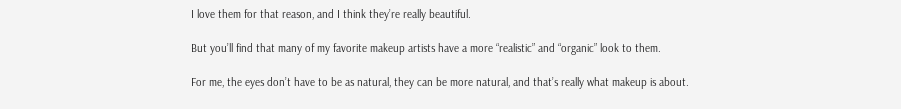I love them for that reason, and I think they’re really beautiful.

But you’ll find that many of my favorite makeup artists have a more “realistic” and “organic” look to them.

For me, the eyes don’t have to be as natural, they can be more natural, and that’s really what makeup is about.